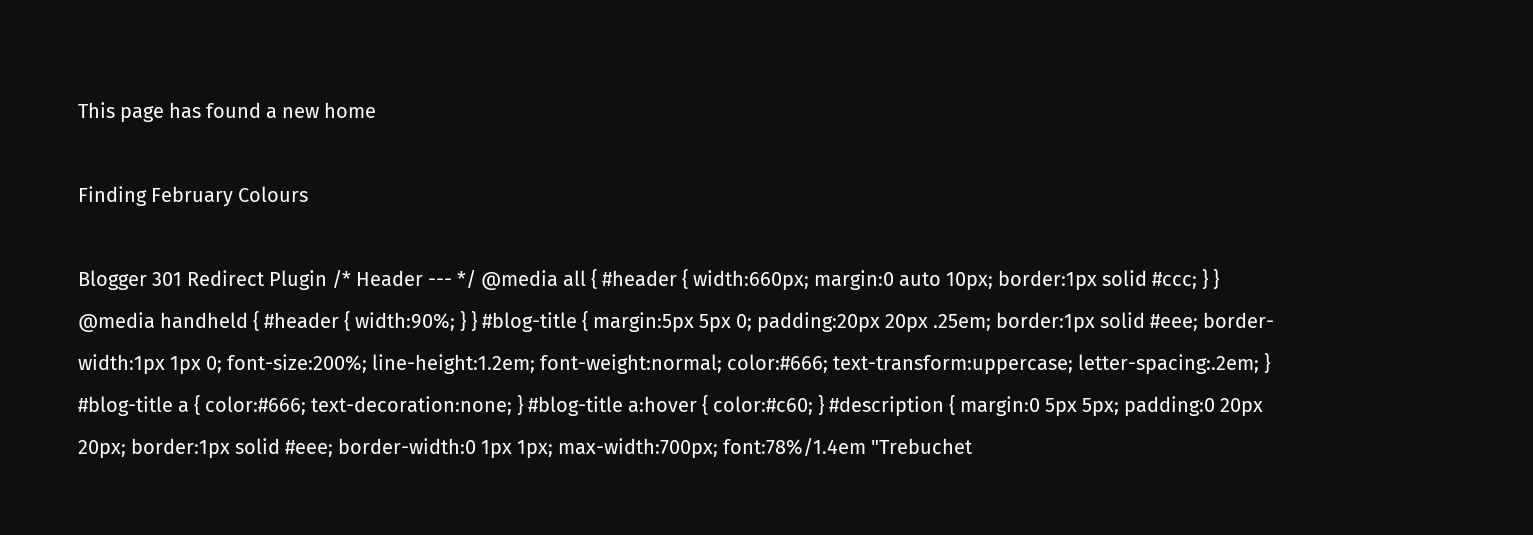This page has found a new home

Finding February Colours

Blogger 301 Redirect Plugin /* Header --- */ @media all { #header { width:660px; margin:0 auto 10px; border:1px solid #ccc; } } @media handheld { #header { width:90%; } } #blog-title { margin:5px 5px 0; padding:20px 20px .25em; border:1px solid #eee; border-width:1px 1px 0; font-size:200%; line-height:1.2em; font-weight:normal; color:#666; text-transform:uppercase; letter-spacing:.2em; } #blog-title a { color:#666; text-decoration:none; } #blog-title a:hover { color:#c60; } #description { margin:0 5px 5px; padding:0 20px 20px; border:1px solid #eee; border-width:0 1px 1px; max-width:700px; font:78%/1.4em "Trebuchet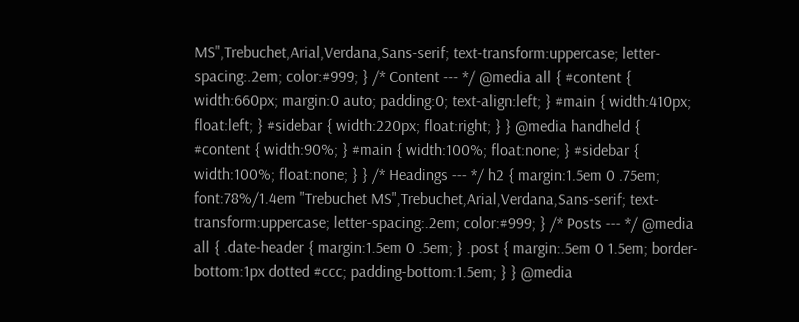MS",Trebuchet,Arial,Verdana,Sans-serif; text-transform:uppercase; letter-spacing:.2em; color:#999; } /* Content --- */ @media all { #content { width:660px; margin:0 auto; padding:0; text-align:left; } #main { width:410px; float:left; } #sidebar { width:220px; float:right; } } @media handheld { #content { width:90%; } #main { width:100%; float:none; } #sidebar { width:100%; float:none; } } /* Headings --- */ h2 { margin:1.5em 0 .75em; font:78%/1.4em "Trebuchet MS",Trebuchet,Arial,Verdana,Sans-serif; text-transform:uppercase; letter-spacing:.2em; color:#999; } /* Posts --- */ @media all { .date-header { margin:1.5em 0 .5em; } .post { margin:.5em 0 1.5em; border-bottom:1px dotted #ccc; padding-bottom:1.5em; } } @media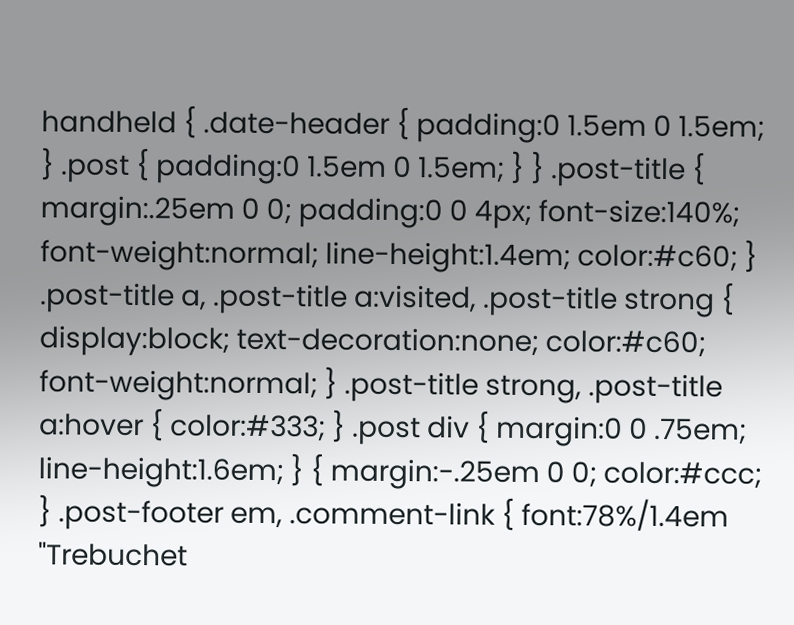handheld { .date-header { padding:0 1.5em 0 1.5em; } .post { padding:0 1.5em 0 1.5em; } } .post-title { margin:.25em 0 0; padding:0 0 4px; font-size:140%; font-weight:normal; line-height:1.4em; color:#c60; } .post-title a, .post-title a:visited, .post-title strong { display:block; text-decoration:none; color:#c60; font-weight:normal; } .post-title strong, .post-title a:hover { color:#333; } .post div { margin:0 0 .75em; line-height:1.6em; } { margin:-.25em 0 0; color:#ccc; } .post-footer em, .comment-link { font:78%/1.4em "Trebuchet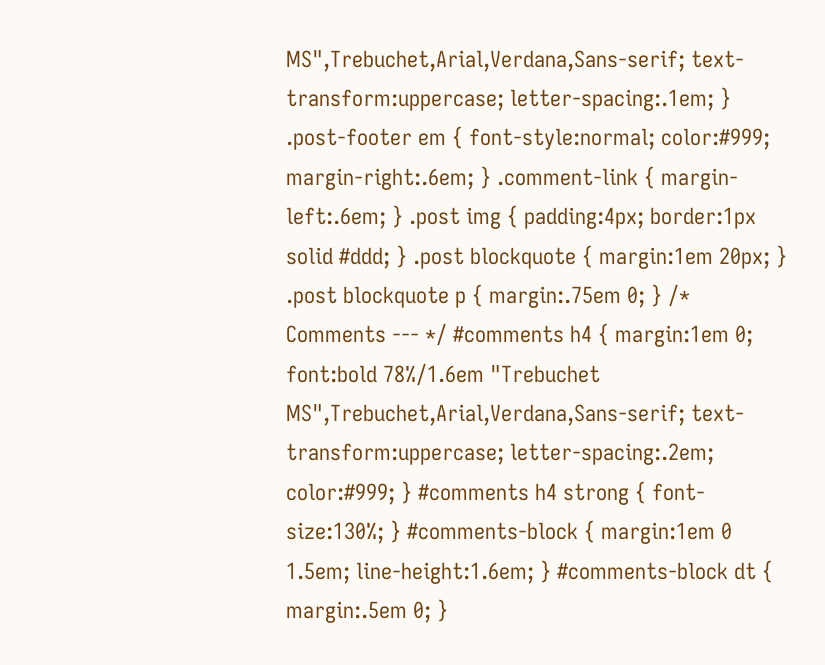MS",Trebuchet,Arial,Verdana,Sans-serif; text-transform:uppercase; letter-spacing:.1em; } .post-footer em { font-style:normal; color:#999; margin-right:.6em; } .comment-link { margin-left:.6em; } .post img { padding:4px; border:1px solid #ddd; } .post blockquote { margin:1em 20px; } .post blockquote p { margin:.75em 0; } /* Comments --- */ #comments h4 { margin:1em 0; font:bold 78%/1.6em "Trebuchet MS",Trebuchet,Arial,Verdana,Sans-serif; text-transform:uppercase; letter-spacing:.2em; color:#999; } #comments h4 strong { font-size:130%; } #comments-block { margin:1em 0 1.5em; line-height:1.6em; } #comments-block dt { margin:.5em 0; }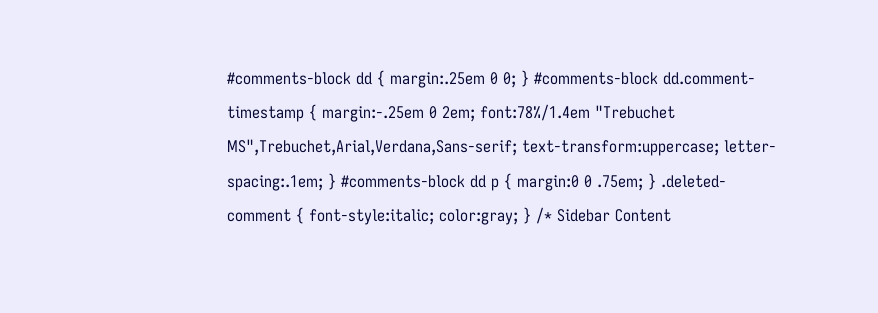#comments-block dd { margin:.25em 0 0; } #comments-block dd.comment-timestamp { margin:-.25em 0 2em; font:78%/1.4em "Trebuchet MS",Trebuchet,Arial,Verdana,Sans-serif; text-transform:uppercase; letter-spacing:.1em; } #comments-block dd p { margin:0 0 .75em; } .deleted-comment { font-style:italic; color:gray; } /* Sidebar Content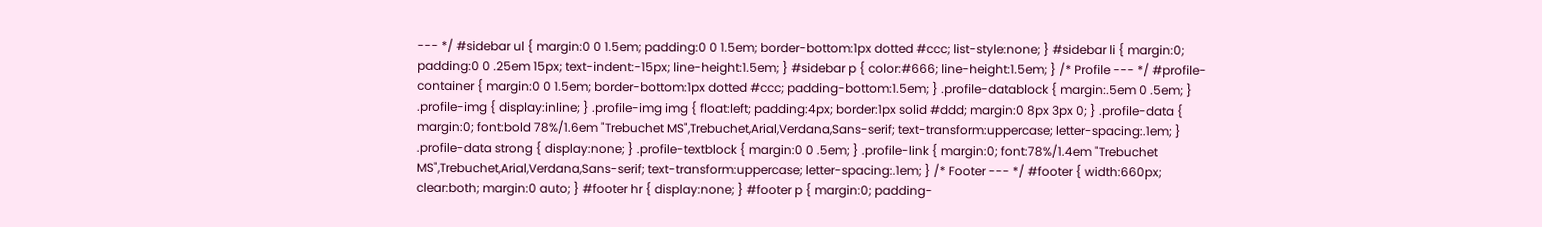--- */ #sidebar ul { margin:0 0 1.5em; padding:0 0 1.5em; border-bottom:1px dotted #ccc; list-style:none; } #sidebar li { margin:0; padding:0 0 .25em 15px; text-indent:-15px; line-height:1.5em; } #sidebar p { color:#666; line-height:1.5em; } /* Profile --- */ #profile-container { margin:0 0 1.5em; border-bottom:1px dotted #ccc; padding-bottom:1.5em; } .profile-datablock { margin:.5em 0 .5em; } .profile-img { display:inline; } .profile-img img { float:left; padding:4px; border:1px solid #ddd; margin:0 8px 3px 0; } .profile-data { margin:0; font:bold 78%/1.6em "Trebuchet MS",Trebuchet,Arial,Verdana,Sans-serif; text-transform:uppercase; letter-spacing:.1em; } .profile-data strong { display:none; } .profile-textblock { margin:0 0 .5em; } .profile-link { margin:0; font:78%/1.4em "Trebuchet MS",Trebuchet,Arial,Verdana,Sans-serif; text-transform:uppercase; letter-spacing:.1em; } /* Footer --- */ #footer { width:660px; clear:both; margin:0 auto; } #footer hr { display:none; } #footer p { margin:0; padding-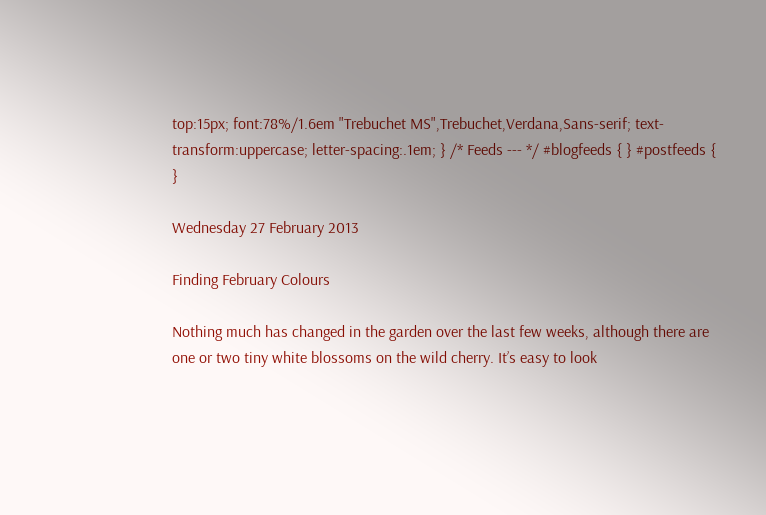top:15px; font:78%/1.6em "Trebuchet MS",Trebuchet,Verdana,Sans-serif; text-transform:uppercase; letter-spacing:.1em; } /* Feeds --- */ #blogfeeds { } #postfeeds { }

Wednesday 27 February 2013

Finding February Colours

Nothing much has changed in the garden over the last few weeks, although there are one or two tiny white blossoms on the wild cherry. It’s easy to look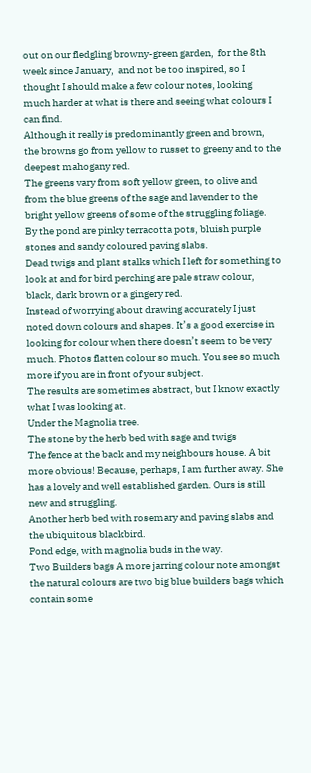out on our fledgling browny-green garden,  for the 8th week since January,  and not be too inspired, so I thought I should make a few colour notes, looking much harder at what is there and seeing what colours I can find.
Although it really is predominantly green and brown, the browns go from yellow to russet to greeny and to the deepest mahogany red.
The greens vary from soft yellow green, to olive and from the blue greens of the sage and lavender to the bright yellow greens of some of the struggling foliage.
By the pond are pinky terracotta pots, bluish purple stones and sandy coloured paving slabs.
Dead twigs and plant stalks which I left for something to look at and for bird perching are pale straw colour, black, dark brown or a gingery red.
Instead of worrying about drawing accurately I just noted down colours and shapes. It’s a good exercise in looking for colour when there doesn’t seem to be very much. Photos flatten colour so much. You see so much more if you are in front of your subject.
The results are sometimes abstract, but I know exactly what I was looking at.
Under the Magnolia tree.
The stone by the herb bed with sage and twigs
The fence at the back and my neighbours house. A bit more obvious! Because, perhaps, I am further away. She has a lovely and well established garden. Ours is still new and struggling.
Another herb bed with rosemary and paving slabs and the ubiquitous blackbird.
Pond edge, with magnolia buds in the way.
Two Builders bags A more jarring colour note amongst the natural colours are two big blue builders bags which contain some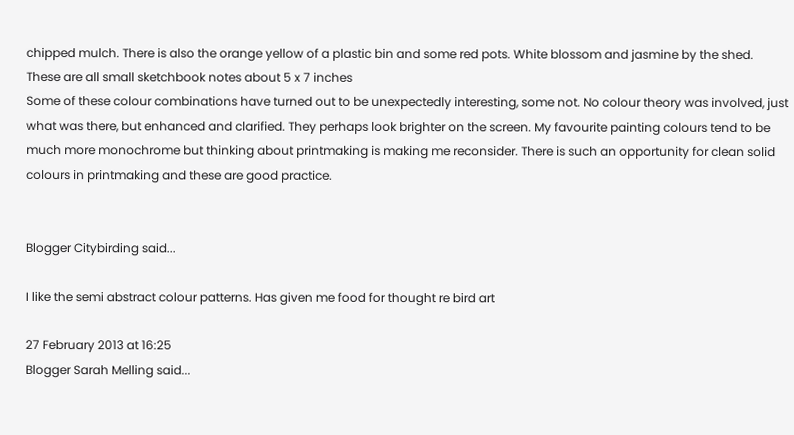chipped mulch. There is also the orange yellow of a plastic bin and some red pots. White blossom and jasmine by the shed.
These are all small sketchbook notes about 5 x 7 inches
Some of these colour combinations have turned out to be unexpectedly interesting, some not. No colour theory was involved, just what was there, but enhanced and clarified. They perhaps look brighter on the screen. My favourite painting colours tend to be much more monochrome but thinking about printmaking is making me reconsider. There is such an opportunity for clean solid colours in printmaking and these are good practice.


Blogger Citybirding said...

I like the semi abstract colour patterns. Has given me food for thought re bird art

27 February 2013 at 16:25
Blogger Sarah Melling said...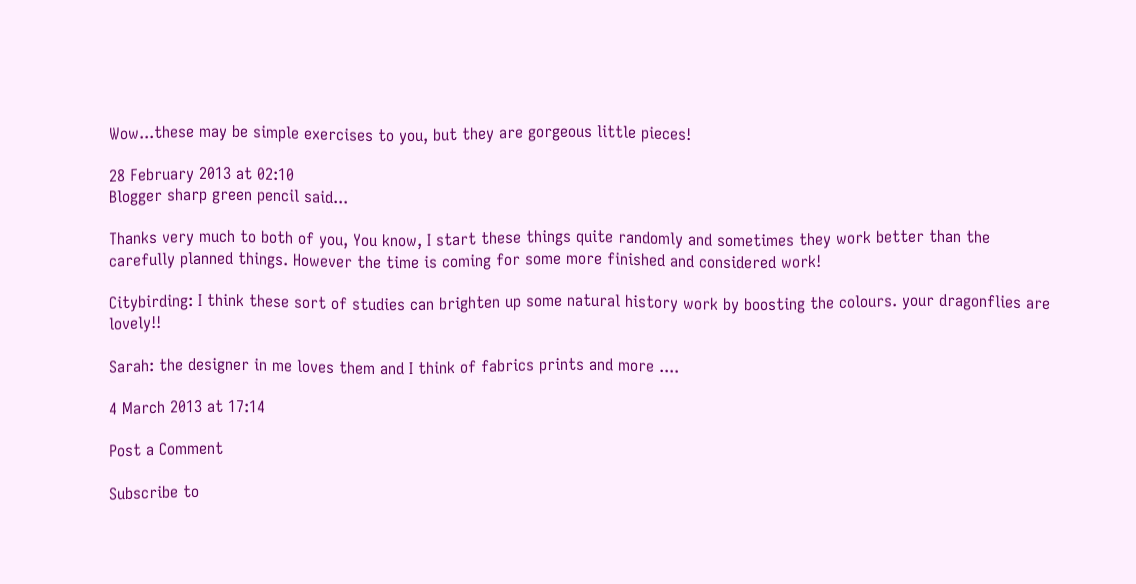Wow...these may be simple exercises to you, but they are gorgeous little pieces!

28 February 2013 at 02:10
Blogger sharp green pencil said...

Thanks very much to both of you, You know, I start these things quite randomly and sometimes they work better than the carefully planned things. However the time is coming for some more finished and considered work!

Citybirding: I think these sort of studies can brighten up some natural history work by boosting the colours. your dragonflies are lovely!!

Sarah: the designer in me loves them and I think of fabrics prints and more ....

4 March 2013 at 17:14

Post a Comment

Subscribe to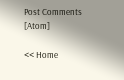Post Comments [Atom]

<< Home